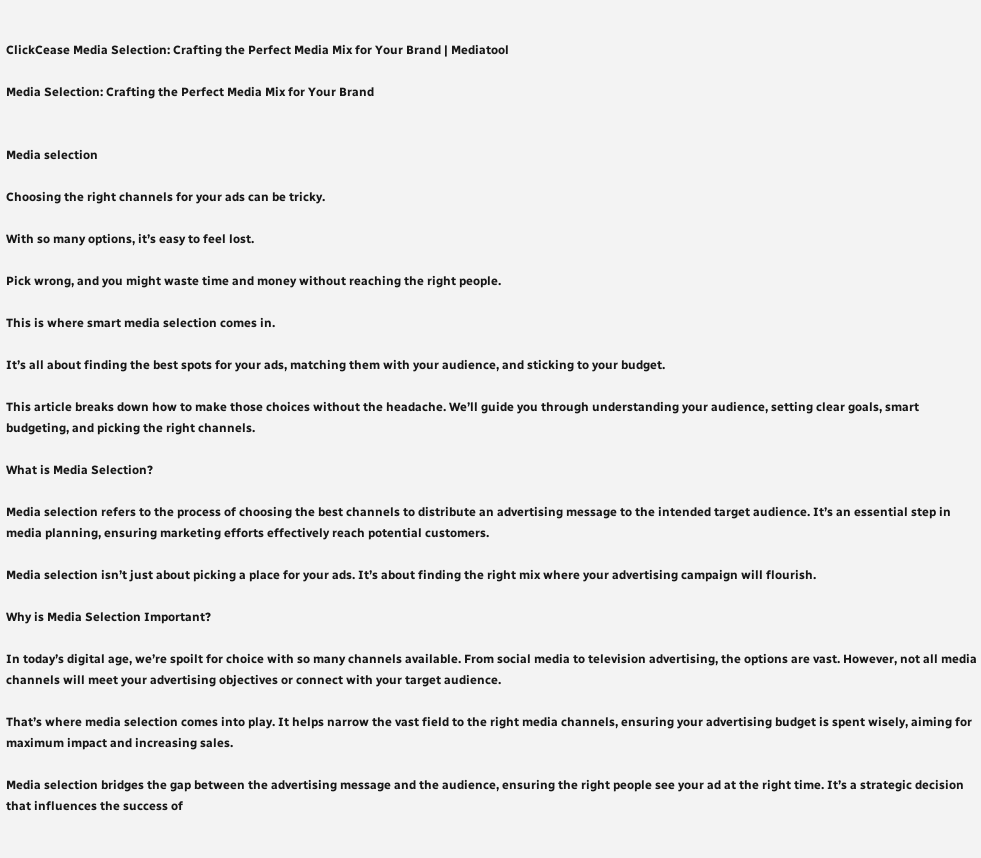ClickCease Media Selection: Crafting the Perfect Media Mix for Your Brand | Mediatool

Media Selection: Crafting the Perfect Media Mix for Your Brand


Media selection

Choosing the right channels for your ads can be tricky.

With so many options, it’s easy to feel lost.

Pick wrong, and you might waste time and money without reaching the right people.

This is where smart media selection comes in.

It’s all about finding the best spots for your ads, matching them with your audience, and sticking to your budget.

This article breaks down how to make those choices without the headache. We’ll guide you through understanding your audience, setting clear goals, smart budgeting, and picking the right channels.

What is Media Selection?

Media selection refers to the process of choosing the best channels to distribute an advertising message to the intended target audience. It’s an essential step in media planning, ensuring marketing efforts effectively reach potential customers.

Media selection isn’t just about picking a place for your ads. It’s about finding the right mix where your advertising campaign will flourish.

Why is Media Selection Important?

In today’s digital age, we’re spoilt for choice with so many channels available. From social media to television advertising, the options are vast. However, not all media channels will meet your advertising objectives or connect with your target audience.

That’s where media selection comes into play. It helps narrow the vast field to the right media channels, ensuring your advertising budget is spent wisely, aiming for maximum impact and increasing sales.

Media selection bridges the gap between the advertising message and the audience, ensuring the right people see your ad at the right time. It’s a strategic decision that influences the success of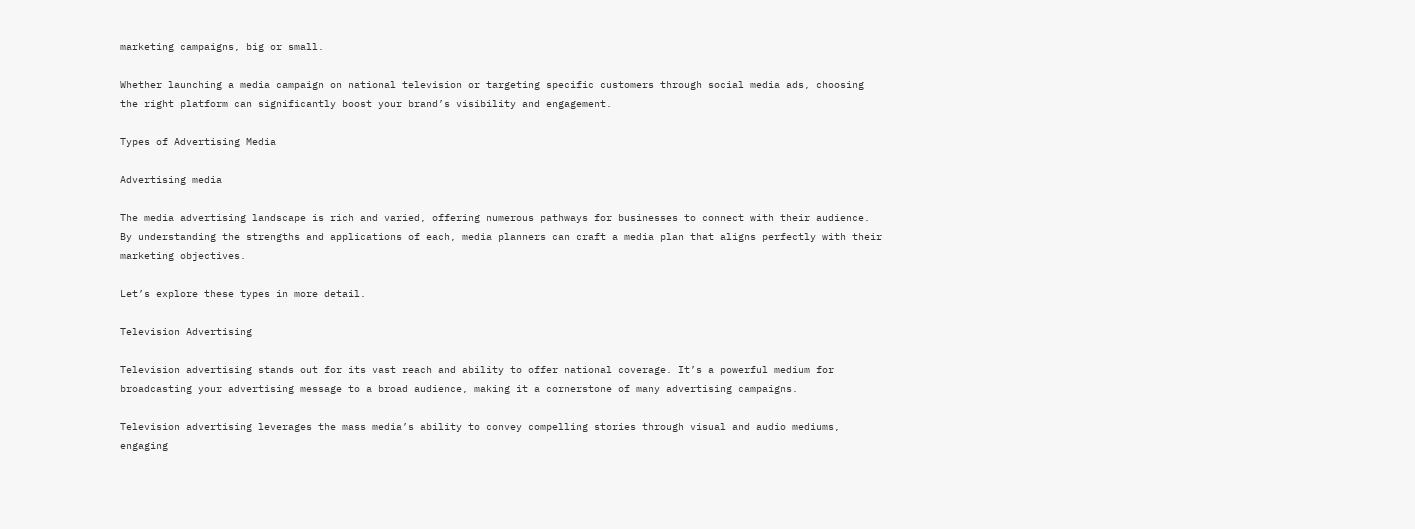marketing campaigns, big or small.

Whether launching a media campaign on national television or targeting specific customers through social media ads, choosing the right platform can significantly boost your brand’s visibility and engagement.

Types of Advertising Media

Advertising media

The media advertising landscape is rich and varied, offering numerous pathways for businesses to connect with their audience. By understanding the strengths and applications of each, media planners can craft a media plan that aligns perfectly with their marketing objectives.

Let’s explore these types in more detail.

Television Advertising

Television advertising stands out for its vast reach and ability to offer national coverage. It’s a powerful medium for broadcasting your advertising message to a broad audience, making it a cornerstone of many advertising campaigns.

Television advertising leverages the mass media’s ability to convey compelling stories through visual and audio mediums, engaging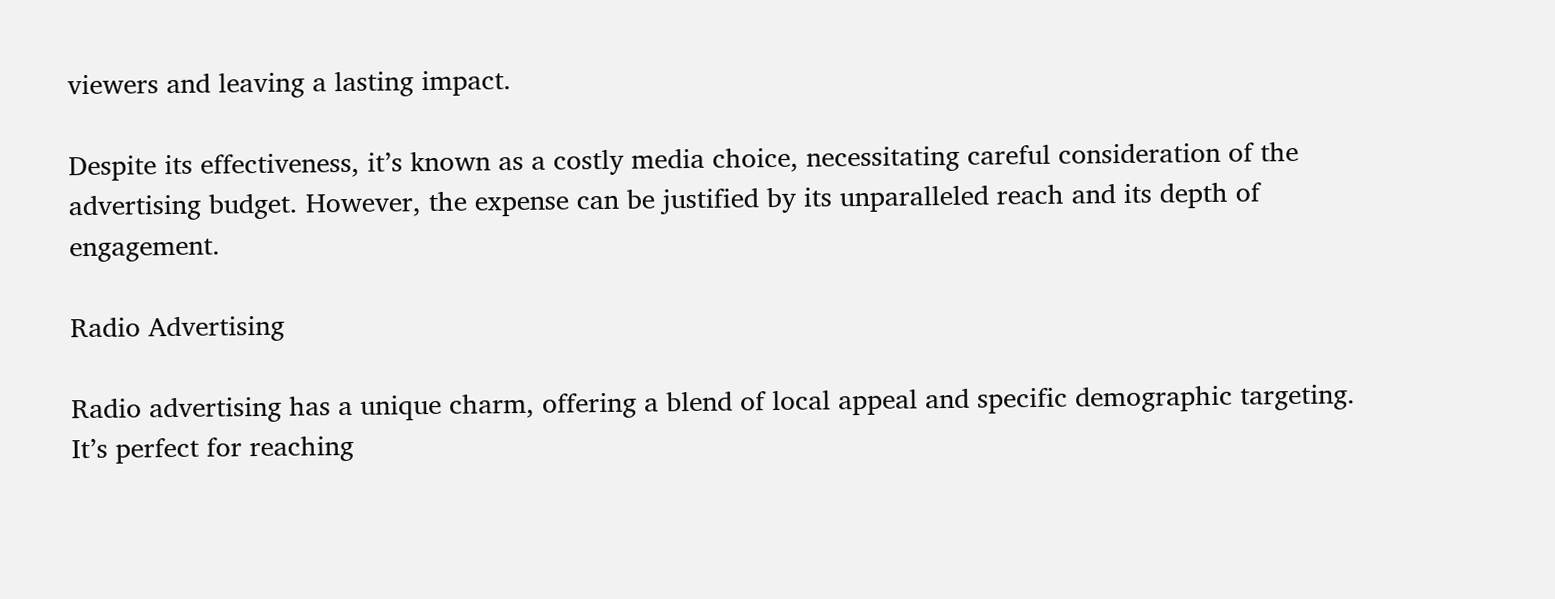viewers and leaving a lasting impact.

Despite its effectiveness, it’s known as a costly media choice, necessitating careful consideration of the advertising budget. However, the expense can be justified by its unparalleled reach and its depth of engagement.

Radio Advertising

Radio advertising has a unique charm, offering a blend of local appeal and specific demographic targeting. It’s perfect for reaching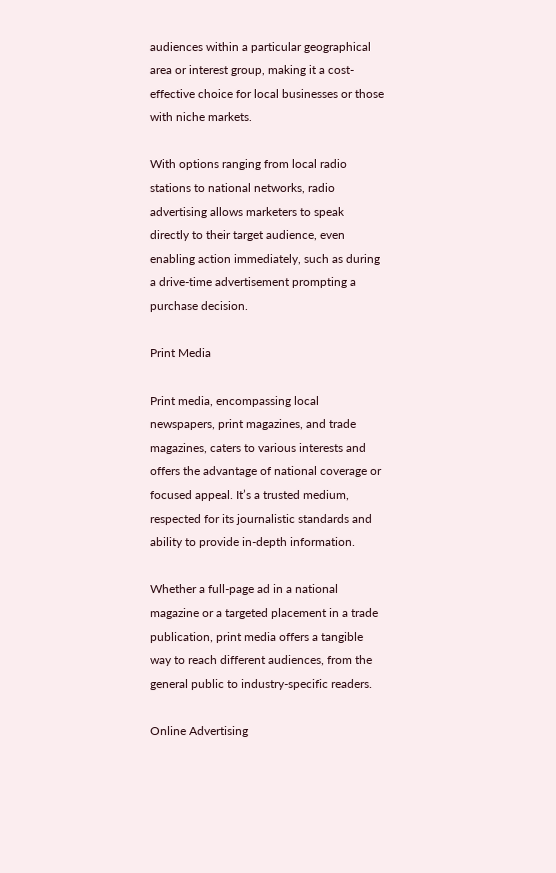audiences within a particular geographical area or interest group, making it a cost-effective choice for local businesses or those with niche markets.

With options ranging from local radio stations to national networks, radio advertising allows marketers to speak directly to their target audience, even enabling action immediately, such as during a drive-time advertisement prompting a purchase decision.

Print Media

Print media, encompassing local newspapers, print magazines, and trade magazines, caters to various interests and offers the advantage of national coverage or focused appeal. It’s a trusted medium, respected for its journalistic standards and ability to provide in-depth information.

Whether a full-page ad in a national magazine or a targeted placement in a trade publication, print media offers a tangible way to reach different audiences, from the general public to industry-specific readers.

Online Advertising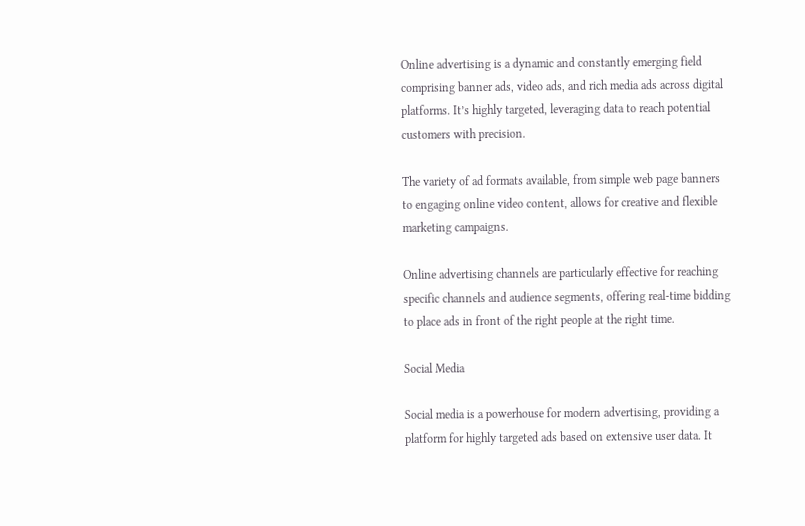Online advertising is a dynamic and constantly emerging field comprising banner ads, video ads, and rich media ads across digital platforms. It’s highly targeted, leveraging data to reach potential customers with precision.

The variety of ad formats available, from simple web page banners to engaging online video content, allows for creative and flexible marketing campaigns.

Online advertising channels are particularly effective for reaching specific channels and audience segments, offering real-time bidding to place ads in front of the right people at the right time.

Social Media

Social media is a powerhouse for modern advertising, providing a platform for highly targeted ads based on extensive user data. It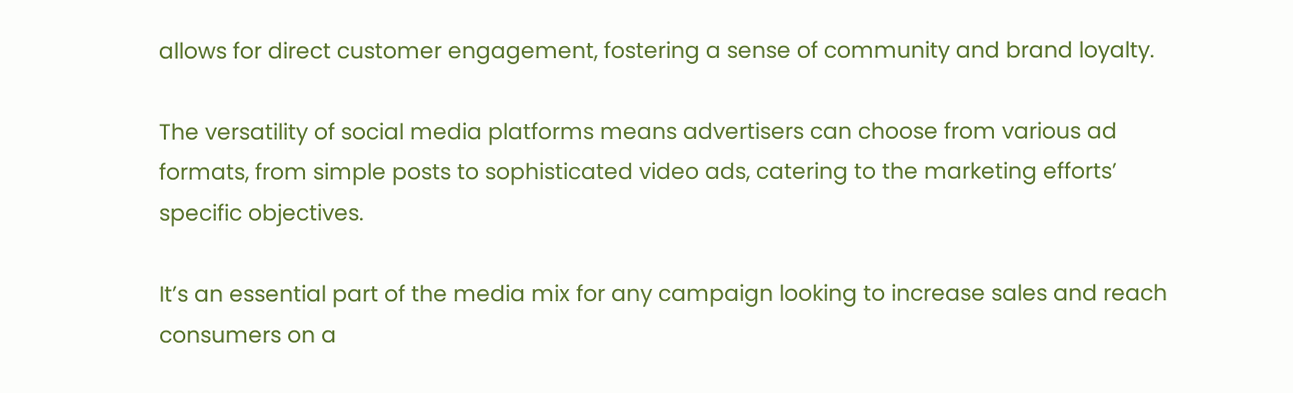allows for direct customer engagement, fostering a sense of community and brand loyalty.

The versatility of social media platforms means advertisers can choose from various ad formats, from simple posts to sophisticated video ads, catering to the marketing efforts’ specific objectives.

It’s an essential part of the media mix for any campaign looking to increase sales and reach consumers on a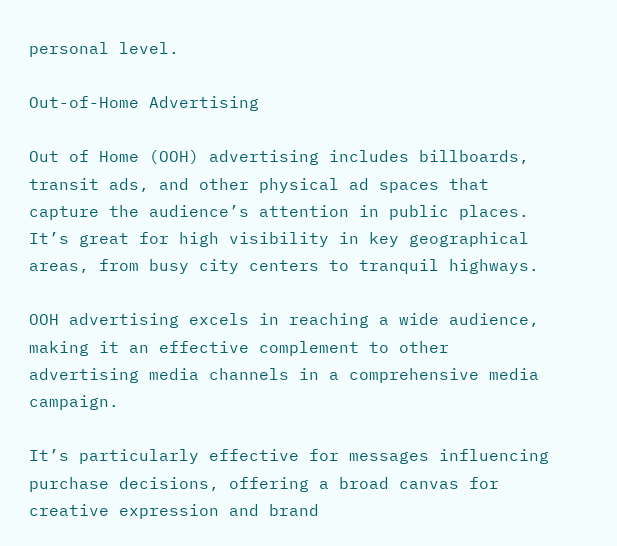personal level.

Out-of-Home Advertising

Out of Home (OOH) advertising includes billboards, transit ads, and other physical ad spaces that capture the audience’s attention in public places. It’s great for high visibility in key geographical areas, from busy city centers to tranquil highways.

OOH advertising excels in reaching a wide audience, making it an effective complement to other advertising media channels in a comprehensive media campaign.

It’s particularly effective for messages influencing purchase decisions, offering a broad canvas for creative expression and brand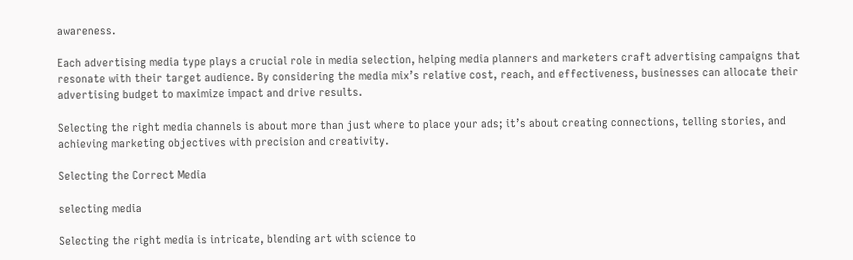awareness.

Each advertising media type plays a crucial role in media selection, helping media planners and marketers craft advertising campaigns that resonate with their target audience. By considering the media mix’s relative cost, reach, and effectiveness, businesses can allocate their advertising budget to maximize impact and drive results.

Selecting the right media channels is about more than just where to place your ads; it’s about creating connections, telling stories, and achieving marketing objectives with precision and creativity.

Selecting the Correct Media

selecting media

Selecting the right media is intricate, blending art with science to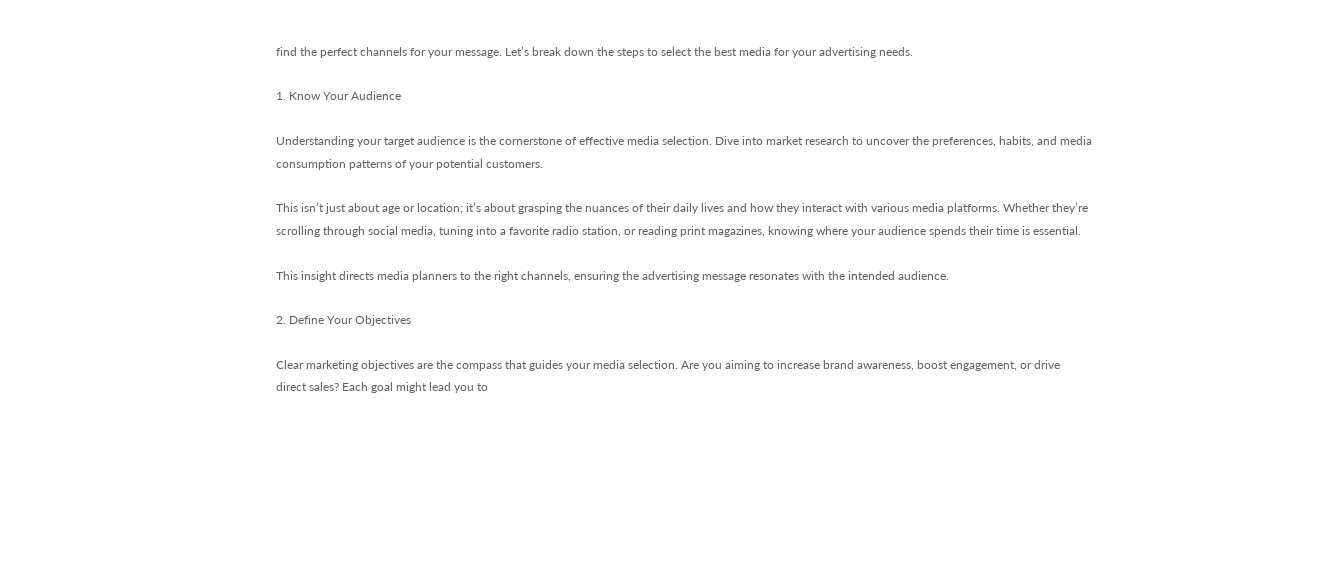find the perfect channels for your message. Let’s break down the steps to select the best media for your advertising needs.

1. Know Your Audience

Understanding your target audience is the cornerstone of effective media selection. Dive into market research to uncover the preferences, habits, and media consumption patterns of your potential customers.

This isn’t just about age or location; it’s about grasping the nuances of their daily lives and how they interact with various media platforms. Whether they’re scrolling through social media, tuning into a favorite radio station, or reading print magazines, knowing where your audience spends their time is essential.

This insight directs media planners to the right channels, ensuring the advertising message resonates with the intended audience.

2. Define Your Objectives

Clear marketing objectives are the compass that guides your media selection. Are you aiming to increase brand awareness, boost engagement, or drive direct sales? Each goal might lead you to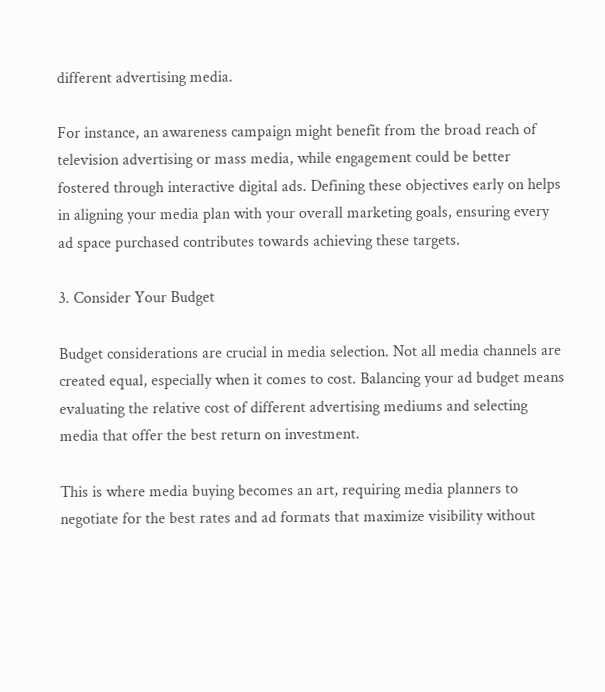different advertising media.

For instance, an awareness campaign might benefit from the broad reach of television advertising or mass media, while engagement could be better fostered through interactive digital ads. Defining these objectives early on helps in aligning your media plan with your overall marketing goals, ensuring every ad space purchased contributes towards achieving these targets.

3. Consider Your Budget

Budget considerations are crucial in media selection. Not all media channels are created equal, especially when it comes to cost. Balancing your ad budget means evaluating the relative cost of different advertising mediums and selecting media that offer the best return on investment.

This is where media buying becomes an art, requiring media planners to negotiate for the best rates and ad formats that maximize visibility without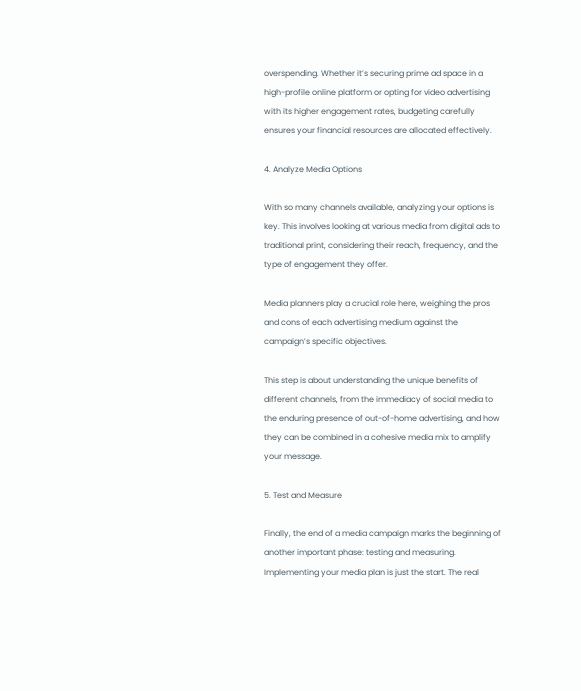overspending. Whether it’s securing prime ad space in a high-profile online platform or opting for video advertising with its higher engagement rates, budgeting carefully ensures your financial resources are allocated effectively.

4. Analyze Media Options

With so many channels available, analyzing your options is key. This involves looking at various media from digital ads to traditional print, considering their reach, frequency, and the type of engagement they offer.

Media planners play a crucial role here, weighing the pros and cons of each advertising medium against the campaign’s specific objectives.

This step is about understanding the unique benefits of different channels, from the immediacy of social media to the enduring presence of out-of-home advertising, and how they can be combined in a cohesive media mix to amplify your message.

5. Test and Measure

Finally, the end of a media campaign marks the beginning of another important phase: testing and measuring. Implementing your media plan is just the start. The real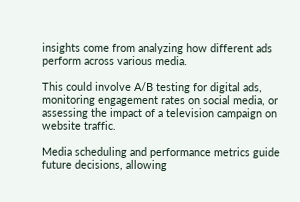insights come from analyzing how different ads perform across various media.

This could involve A/B testing for digital ads, monitoring engagement rates on social media, or assessing the impact of a television campaign on website traffic.

Media scheduling and performance metrics guide future decisions, allowing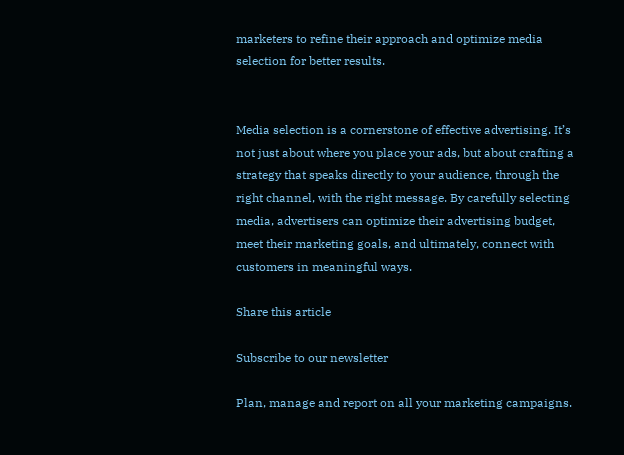marketers to refine their approach and optimize media selection for better results.


Media selection is a cornerstone of effective advertising. It’s not just about where you place your ads, but about crafting a strategy that speaks directly to your audience, through the right channel, with the right message. By carefully selecting media, advertisers can optimize their advertising budget, meet their marketing goals, and ultimately, connect with customers in meaningful ways.

Share this article

Subscribe to our newsletter

Plan, manage and report on all your marketing campaigns.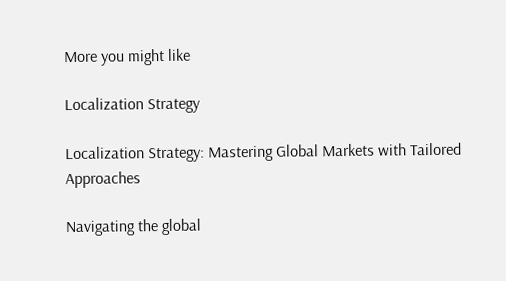More you might like

Localization Strategy

Localization Strategy: Mastering Global Markets with Tailored Approaches

Navigating the global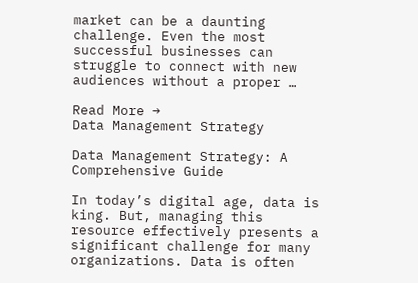market can be a daunting challenge. Even the most successful businesses can struggle to connect with new audiences without a proper …

Read More →
Data Management Strategy

Data Management Strategy: A Comprehensive Guide

In today’s digital age, data is king. But, managing this resource effectively presents a significant challenge for many organizations. Data is often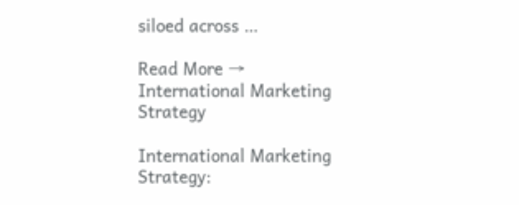siloed across …

Read More →
International Marketing Strategy

International Marketing Strategy: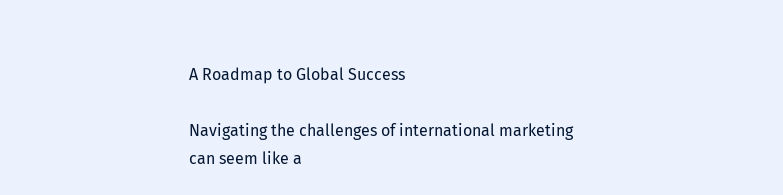A Roadmap to Global Success

Navigating the challenges of international marketing can seem like a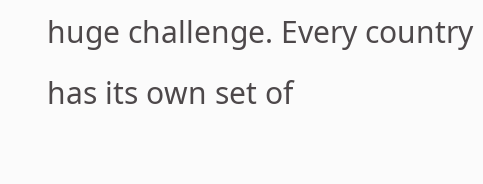huge challenge. Every country has its own set of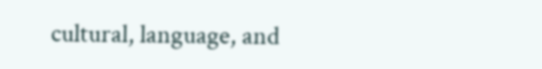cultural, language, and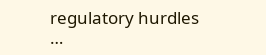regulatory hurdles …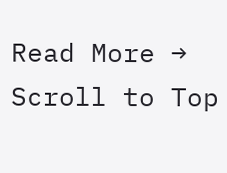Read More →
Scroll to Top